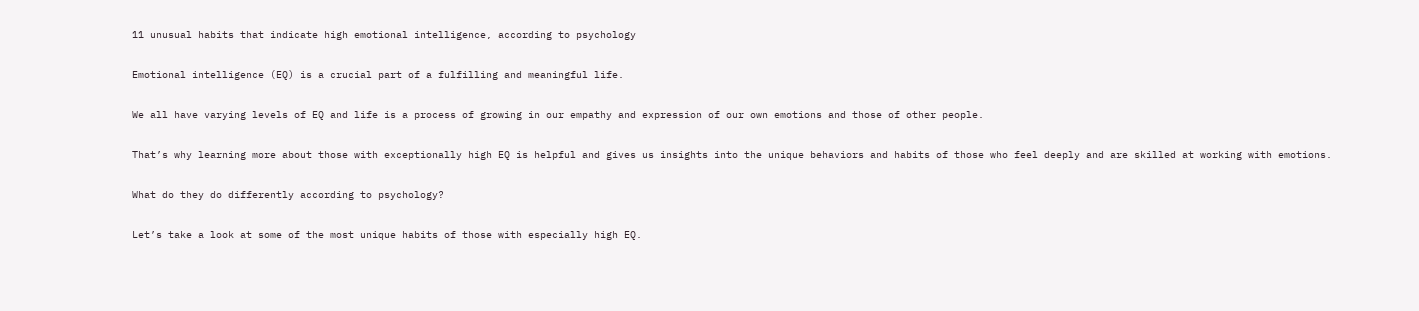11 unusual habits that indicate high emotional intelligence, according to psychology

Emotional intelligence (EQ) is a crucial part of a fulfilling and meaningful life.

We all have varying levels of EQ and life is a process of growing in our empathy and expression of our own emotions and those of other people.

That’s why learning more about those with exceptionally high EQ is helpful and gives us insights into the unique behaviors and habits of those who feel deeply and are skilled at working with emotions.

What do they do differently according to psychology?

Let’s take a look at some of the most unique habits of those with especially high EQ.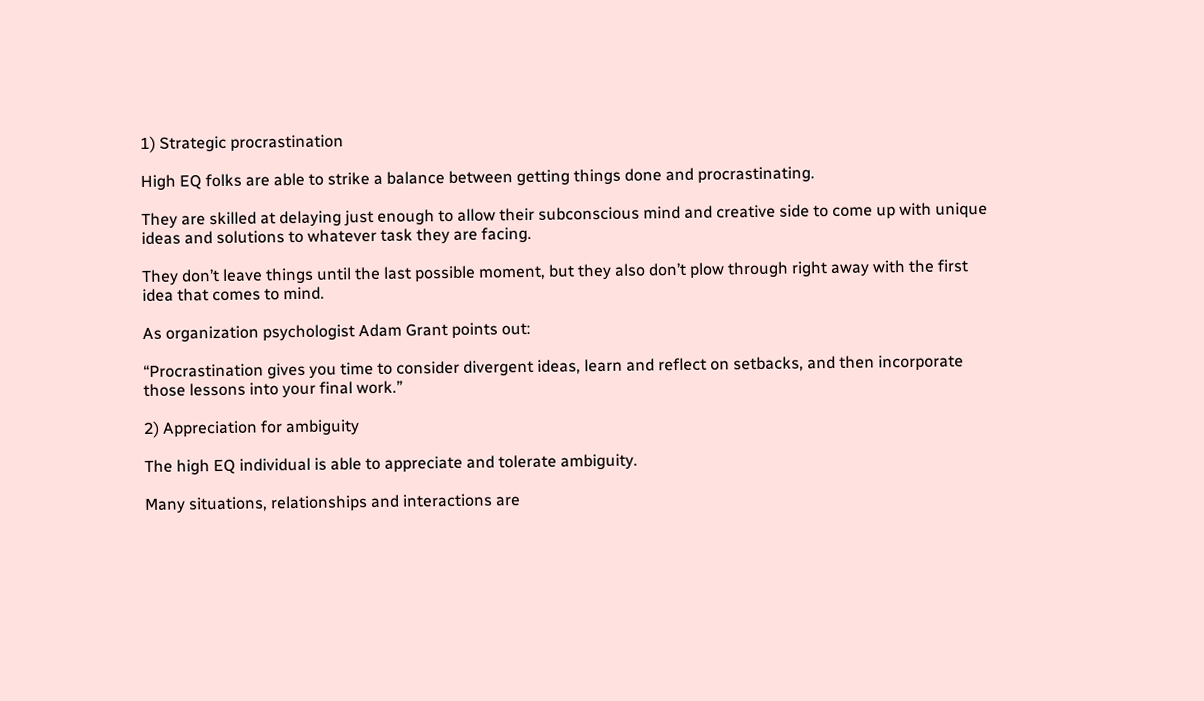1) Strategic procrastination

High EQ folks are able to strike a balance between getting things done and procrastinating.

They are skilled at delaying just enough to allow their subconscious mind and creative side to come up with unique ideas and solutions to whatever task they are facing.

They don’t leave things until the last possible moment, but they also don’t plow through right away with the first idea that comes to mind.

As organization psychologist Adam Grant points out:

“Procrastination gives you time to consider divergent ideas, learn and reflect on setbacks, and then incorporate those lessons into your final work.”

2) Appreciation for ambiguity

The high EQ individual is able to appreciate and tolerate ambiguity.

Many situations, relationships and interactions are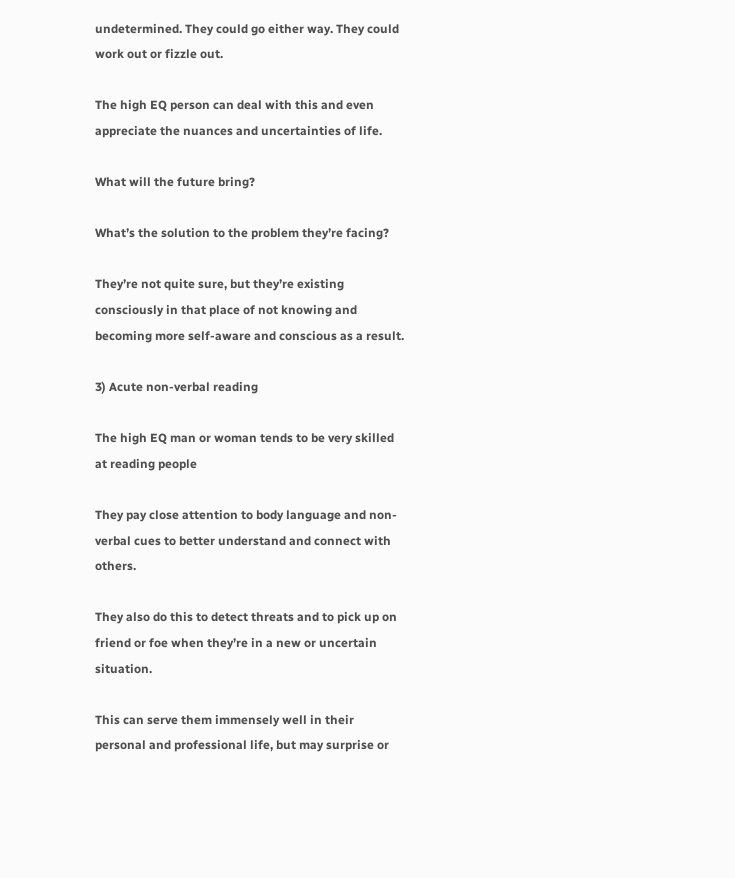undetermined. They could go either way. They could work out or fizzle out.

The high EQ person can deal with this and even appreciate the nuances and uncertainties of life.

What will the future bring?

What’s the solution to the problem they’re facing?

They’re not quite sure, but they’re existing consciously in that place of not knowing and becoming more self-aware and conscious as a result.

3) Acute non-verbal reading

The high EQ man or woman tends to be very skilled at reading people

They pay close attention to body language and non-verbal cues to better understand and connect with others.

They also do this to detect threats and to pick up on friend or foe when they’re in a new or uncertain situation.

This can serve them immensely well in their personal and professional life, but may surprise or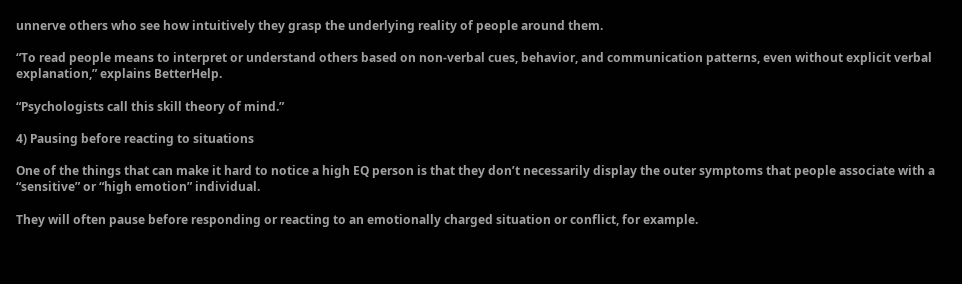unnerve others who see how intuitively they grasp the underlying reality of people around them.

“To read people means to interpret or understand others based on non-verbal cues, behavior, and communication patterns, even without explicit verbal explanation,” explains BetterHelp.

“Psychologists call this skill theory of mind.”

4) Pausing before reacting to situations

One of the things that can make it hard to notice a high EQ person is that they don’t necessarily display the outer symptoms that people associate with a “sensitive” or “high emotion” individual.

They will often pause before responding or reacting to an emotionally charged situation or conflict, for example.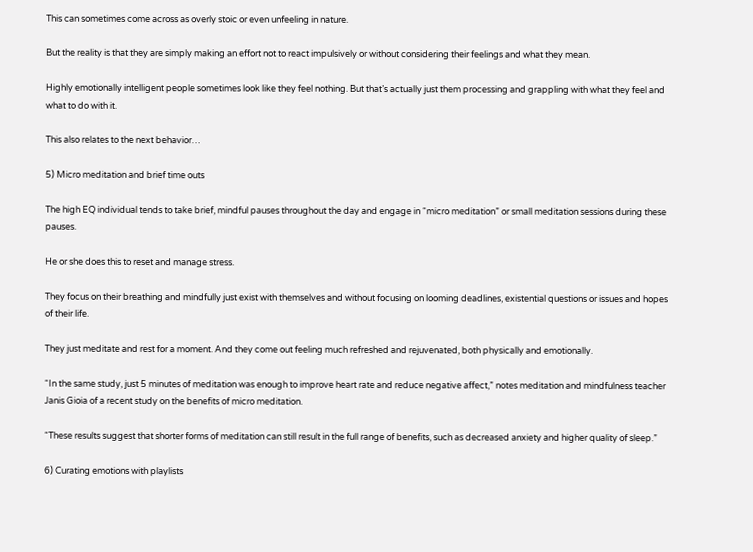This can sometimes come across as overly stoic or even unfeeling in nature.

But the reality is that they are simply making an effort not to react impulsively or without considering their feelings and what they mean.

Highly emotionally intelligent people sometimes look like they feel nothing. But that’s actually just them processing and grappling with what they feel and what to do with it.

This also relates to the next behavior…

5) Micro meditation and brief time outs

The high EQ individual tends to take brief, mindful pauses throughout the day and engage in “micro meditation” or small meditation sessions during these pauses.

He or she does this to reset and manage stress.

They focus on their breathing and mindfully just exist with themselves and without focusing on looming deadlines, existential questions or issues and hopes of their life.

They just meditate and rest for a moment. And they come out feeling much refreshed and rejuvenated, both physically and emotionally.

“In the same study, just 5 minutes of meditation was enough to improve heart rate and reduce negative affect,” notes meditation and mindfulness teacher Janis Gioia of a recent study on the benefits of micro meditation.

“These results suggest that shorter forms of meditation can still result in the full range of benefits, such as decreased anxiety and higher quality of sleep.”

6) Curating emotions with playlists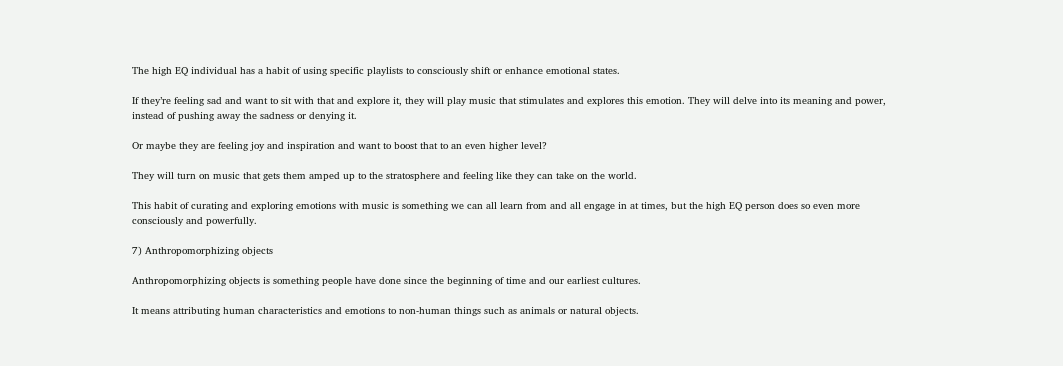The high EQ individual has a habit of using specific playlists to consciously shift or enhance emotional states.

If they’re feeling sad and want to sit with that and explore it, they will play music that stimulates and explores this emotion. They will delve into its meaning and power, instead of pushing away the sadness or denying it.

Or maybe they are feeling joy and inspiration and want to boost that to an even higher level?

They will turn on music that gets them amped up to the stratosphere and feeling like they can take on the world.

This habit of curating and exploring emotions with music is something we can all learn from and all engage in at times, but the high EQ person does so even more consciously and powerfully.

7) Anthropomorphizing objects

Anthropomorphizing objects is something people have done since the beginning of time and our earliest cultures.

It means attributing human characteristics and emotions to non-human things such as animals or natural objects.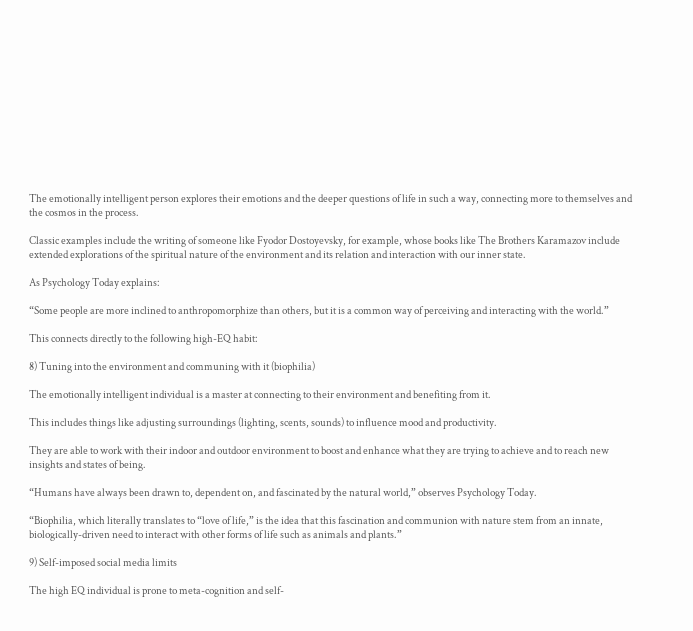The emotionally intelligent person explores their emotions and the deeper questions of life in such a way, connecting more to themselves and the cosmos in the process.

Classic examples include the writing of someone like Fyodor Dostoyevsky, for example, whose books like The Brothers Karamazov include extended explorations of the spiritual nature of the environment and its relation and interaction with our inner state.

As Psychology Today explains:

“Some people are more inclined to anthropomorphize than others, but it is a common way of perceiving and interacting with the world.”

This connects directly to the following high-EQ habit:

8) Tuning into the environment and communing with it (biophilia)

The emotionally intelligent individual is a master at connecting to their environment and benefiting from it.

This includes things like adjusting surroundings (lighting, scents, sounds) to influence mood and productivity.

They are able to work with their indoor and outdoor environment to boost and enhance what they are trying to achieve and to reach new insights and states of being.

“Humans have always been drawn to, dependent on, and fascinated by the natural world,” observes Psychology Today.

“Biophilia, which literally translates to “love of life,” is the idea that this fascination and communion with nature stem from an innate, biologically-driven need to interact with other forms of life such as animals and plants.”

9) Self-imposed social media limits

The high EQ individual is prone to meta-cognition and self-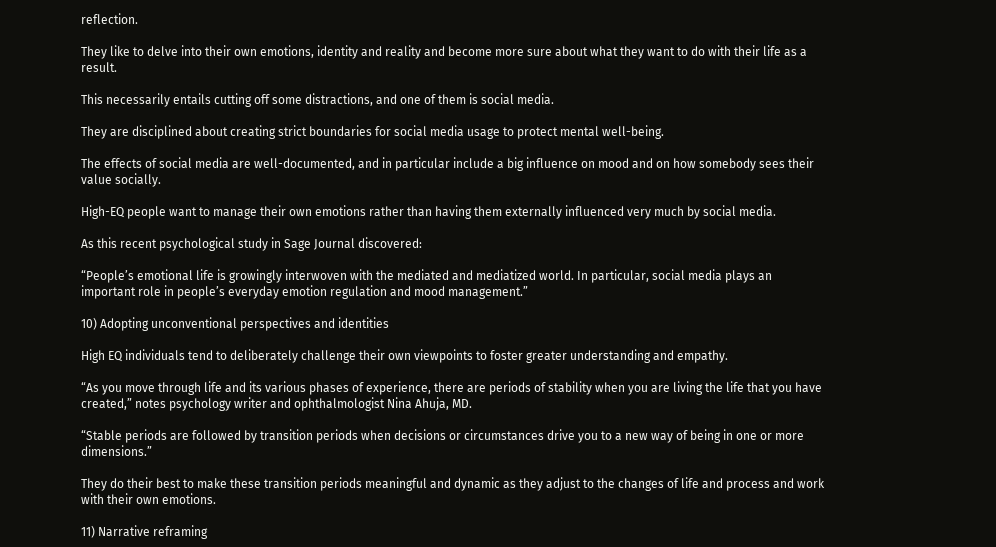reflection.

They like to delve into their own emotions, identity and reality and become more sure about what they want to do with their life as a result.

This necessarily entails cutting off some distractions, and one of them is social media.

They are disciplined about creating strict boundaries for social media usage to protect mental well-being.

The effects of social media are well-documented, and in particular include a big influence on mood and on how somebody sees their value socially.

High-EQ people want to manage their own emotions rather than having them externally influenced very much by social media.

As this recent psychological study in Sage Journal discovered:

“People’s emotional life is growingly interwoven with the mediated and mediatized world. In particular, social media plays an important role in people’s everyday emotion regulation and mood management.”

10) Adopting unconventional perspectives and identities

High EQ individuals tend to deliberately challenge their own viewpoints to foster greater understanding and empathy.

“As you move through life and its various phases of experience, there are periods of stability when you are living the life that you have created,” notes psychology writer and ophthalmologist Nina Ahuja, MD.

“Stable periods are followed by transition periods when decisions or circumstances drive you to a new way of being in one or more dimensions.”

They do their best to make these transition periods meaningful and dynamic as they adjust to the changes of life and process and work with their own emotions.

11) Narrative reframing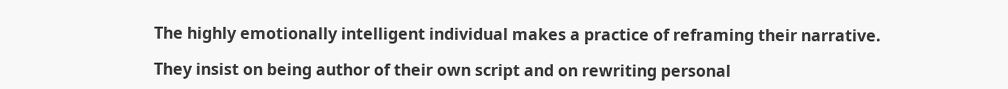The highly emotionally intelligent individual makes a practice of reframing their narrative.

They insist on being author of their own script and on rewriting personal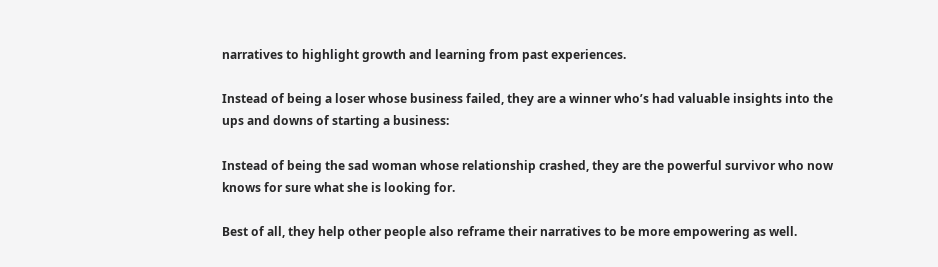narratives to highlight growth and learning from past experiences.

Instead of being a loser whose business failed, they are a winner who’s had valuable insights into the ups and downs of starting a business:

Instead of being the sad woman whose relationship crashed, they are the powerful survivor who now knows for sure what she is looking for.

Best of all, they help other people also reframe their narratives to be more empowering as well.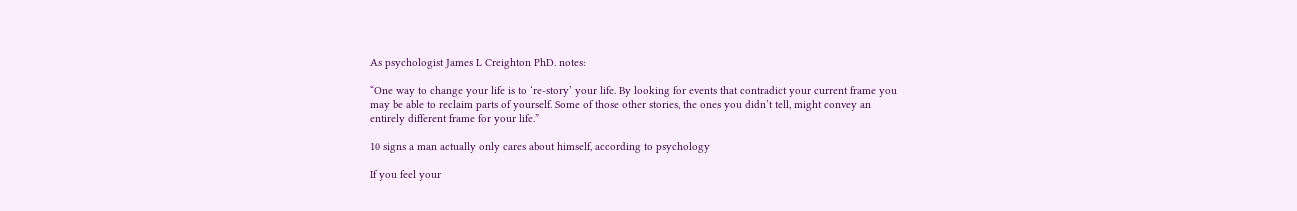As psychologist James L Creighton PhD. notes:

“One way to change your life is to ‘re-story’ your life. By looking for events that contradict your current frame you may be able to reclaim parts of yourself. Some of those other stories, the ones you didn’t tell, might convey an entirely different frame for your life.”

10 signs a man actually only cares about himself, according to psychology

If you feel your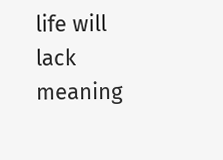life will lack meaning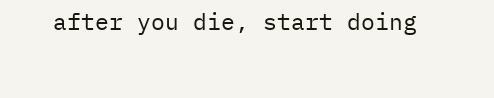after you die, start doing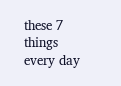these 7 things every day